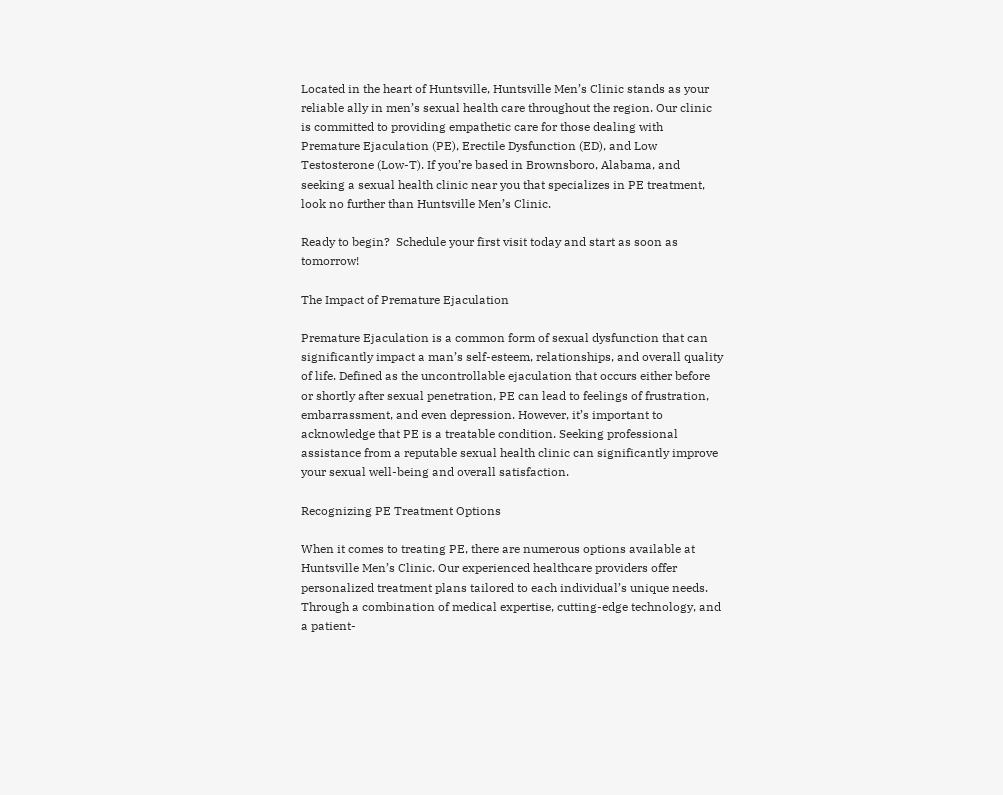Located in the heart of Huntsville, Huntsville Men’s Clinic stands as your reliable ally in men’s sexual health care throughout the region. Our clinic is committed to providing empathetic care for those dealing with Premature Ejaculation (PE), Erectile Dysfunction (ED), and Low Testosterone (Low-T). If you’re based in Brownsboro, Alabama, and seeking a sexual health clinic near you that specializes in PE treatment, look no further than Huntsville Men’s Clinic.

Ready to begin?  Schedule your first visit today and start as soon as tomorrow!

The Impact of Premature Ejaculation

Premature Ejaculation is a common form of sexual dysfunction that can significantly impact a man’s self-esteem, relationships, and overall quality of life. Defined as the uncontrollable ejaculation that occurs either before or shortly after sexual penetration, PE can lead to feelings of frustration, embarrassment, and even depression. However, it’s important to acknowledge that PE is a treatable condition. Seeking professional assistance from a reputable sexual health clinic can significantly improve your sexual well-being and overall satisfaction.

Recognizing PE Treatment Options

When it comes to treating PE, there are numerous options available at Huntsville Men’s Clinic. Our experienced healthcare providers offer personalized treatment plans tailored to each individual’s unique needs. Through a combination of medical expertise, cutting-edge technology, and a patient-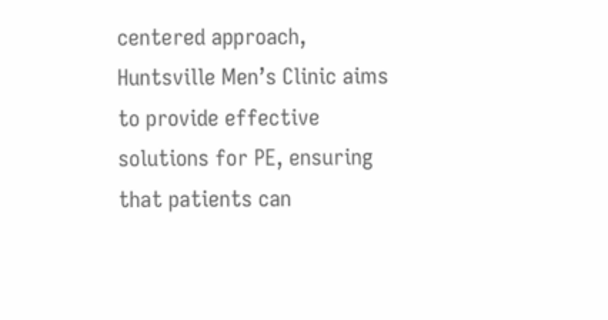centered approach, Huntsville Men’s Clinic aims to provide effective solutions for PE, ensuring that patients can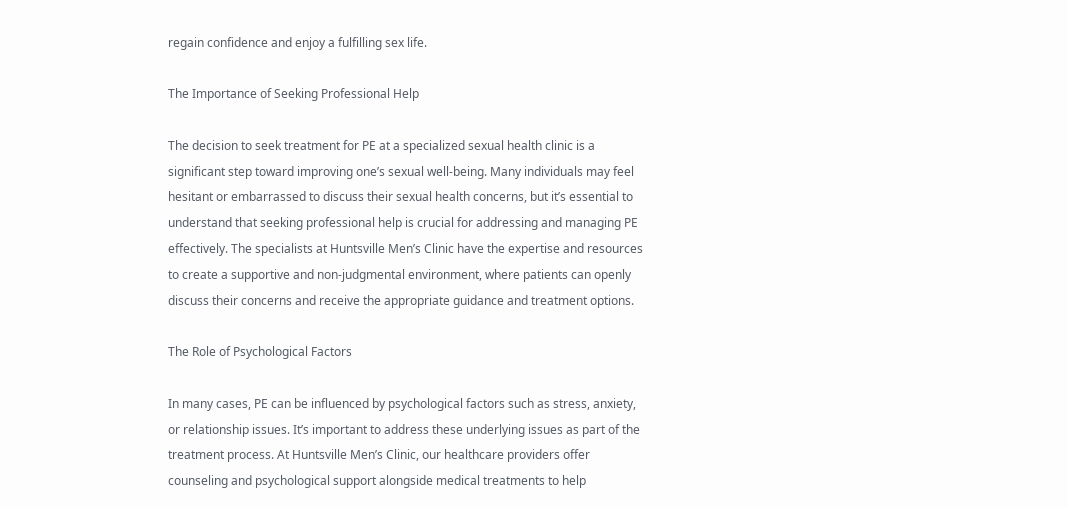regain confidence and enjoy a fulfilling sex life.

The Importance of Seeking Professional Help

The decision to seek treatment for PE at a specialized sexual health clinic is a significant step toward improving one’s sexual well-being. Many individuals may feel hesitant or embarrassed to discuss their sexual health concerns, but it’s essential to understand that seeking professional help is crucial for addressing and managing PE effectively. The specialists at Huntsville Men’s Clinic have the expertise and resources to create a supportive and non-judgmental environment, where patients can openly discuss their concerns and receive the appropriate guidance and treatment options.

The Role of Psychological Factors

In many cases, PE can be influenced by psychological factors such as stress, anxiety, or relationship issues. It’s important to address these underlying issues as part of the treatment process. At Huntsville Men’s Clinic, our healthcare providers offer counseling and psychological support alongside medical treatments to help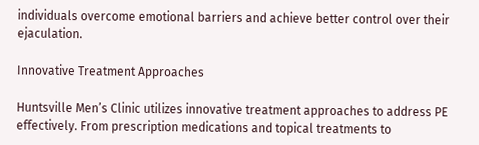individuals overcome emotional barriers and achieve better control over their ejaculation.

Innovative Treatment Approaches

Huntsville Men’s Clinic utilizes innovative treatment approaches to address PE effectively. From prescription medications and topical treatments to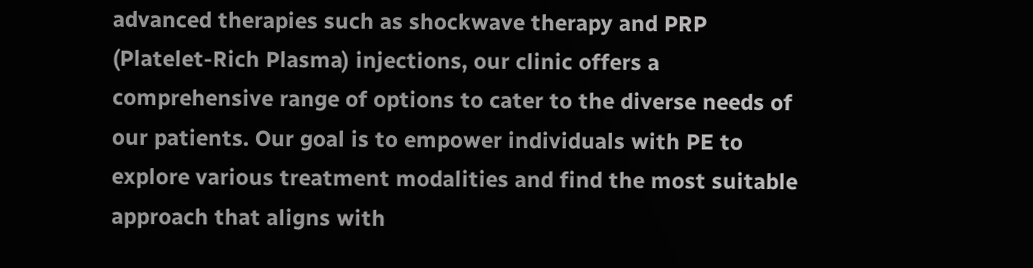advanced therapies such as shockwave therapy and PRP (Platelet-Rich Plasma) injections, our clinic offers a comprehensive range of options to cater to the diverse needs of our patients. Our goal is to empower individuals with PE to explore various treatment modalities and find the most suitable approach that aligns with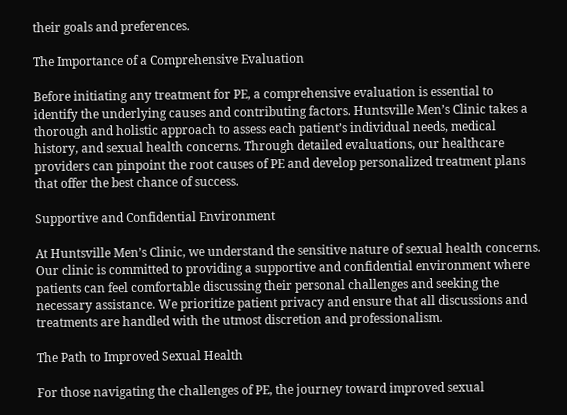their goals and preferences.

The Importance of a Comprehensive Evaluation

Before initiating any treatment for PE, a comprehensive evaluation is essential to identify the underlying causes and contributing factors. Huntsville Men’s Clinic takes a thorough and holistic approach to assess each patient’s individual needs, medical history, and sexual health concerns. Through detailed evaluations, our healthcare providers can pinpoint the root causes of PE and develop personalized treatment plans that offer the best chance of success.

Supportive and Confidential Environment

At Huntsville Men’s Clinic, we understand the sensitive nature of sexual health concerns. Our clinic is committed to providing a supportive and confidential environment where patients can feel comfortable discussing their personal challenges and seeking the necessary assistance. We prioritize patient privacy and ensure that all discussions and treatments are handled with the utmost discretion and professionalism.

The Path to Improved Sexual Health

For those navigating the challenges of PE, the journey toward improved sexual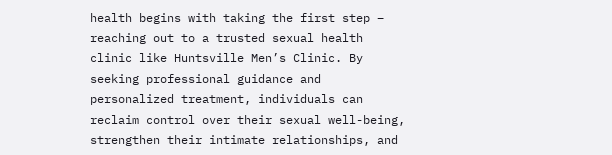health begins with taking the first step – reaching out to a trusted sexual health clinic like Huntsville Men’s Clinic. By seeking professional guidance and personalized treatment, individuals can reclaim control over their sexual well-being, strengthen their intimate relationships, and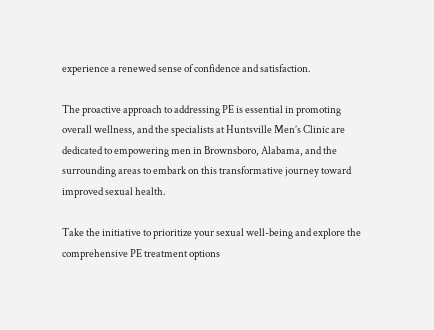experience a renewed sense of confidence and satisfaction.

The proactive approach to addressing PE is essential in promoting overall wellness, and the specialists at Huntsville Men’s Clinic are dedicated to empowering men in Brownsboro, Alabama, and the surrounding areas to embark on this transformative journey toward improved sexual health.

Take the initiative to prioritize your sexual well-being and explore the comprehensive PE treatment options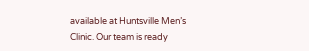available at Huntsville Men’s Clinic. Our team is ready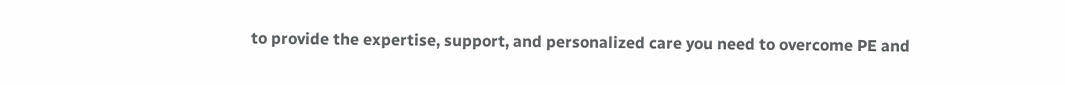to provide the expertise, support, and personalized care you need to overcome PE and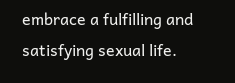embrace a fulfilling and satisfying sexual life.